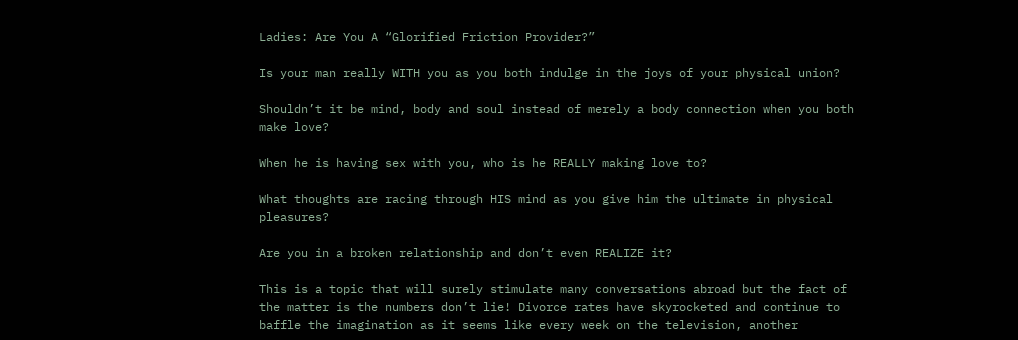Ladies: Are You A “Glorified Friction Provider?”

Is your man really WITH you as you both indulge in the joys of your physical union?

Shouldn’t it be mind, body and soul instead of merely a body connection when you both make love?

When he is having sex with you, who is he REALLY making love to?

What thoughts are racing through HIS mind as you give him the ultimate in physical pleasures?

Are you in a broken relationship and don’t even REALIZE it?

This is a topic that will surely stimulate many conversations abroad but the fact of the matter is the numbers don’t lie! Divorce rates have skyrocketed and continue to baffle the imagination as it seems like every week on the television, another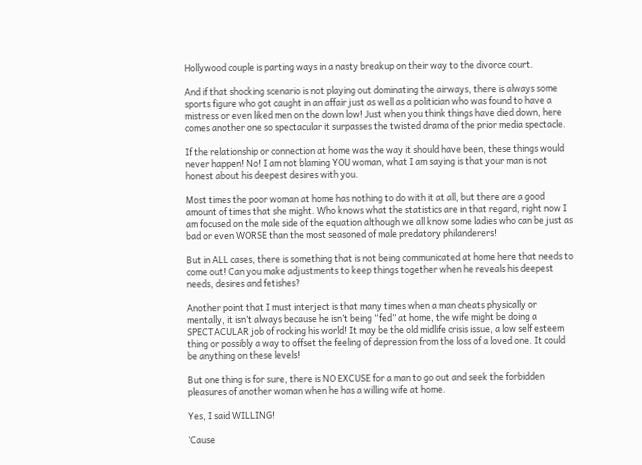Hollywood couple is parting ways in a nasty breakup on their way to the divorce court.

And if that shocking scenario is not playing out dominating the airways, there is always some sports figure who got caught in an affair just as well as a politician who was found to have a mistress or even liked men on the down low! Just when you think things have died down, here comes another one so spectacular it surpasses the twisted drama of the prior media spectacle.

If the relationship or connection at home was the way it should have been, these things would never happen! No! I am not blaming YOU woman, what I am saying is that your man is not honest about his deepest desires with you.

Most times the poor woman at home has nothing to do with it at all, but there are a good amount of times that she might. Who knows what the statistics are in that regard, right now I am focused on the male side of the equation although we all know some ladies who can be just as bad or even WORSE than the most seasoned of male predatory philanderers!

But in ALL cases, there is something that is not being communicated at home here that needs to come out! Can you make adjustments to keep things together when he reveals his deepest needs, desires and fetishes?

Another point that I must interject is that many times when a man cheats physically or mentally, it isn’t always because he isn’t being “fed” at home, the wife might be doing a SPECTACULAR job of rocking his world! It may be the old midlife crisis issue, a low self esteem thing or possibly a way to offset the feeling of depression from the loss of a loved one. It could be anything on these levels!

But one thing is for sure, there is NO EXCUSE for a man to go out and seek the forbidden pleasures of another woman when he has a willing wife at home.

Yes, I said WILLING!

‘Cause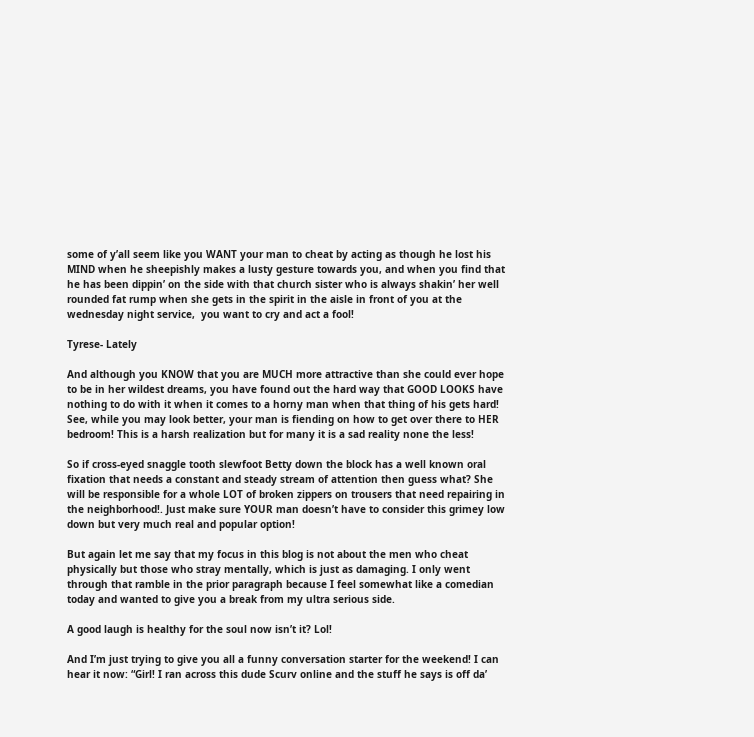some of y’all seem like you WANT your man to cheat by acting as though he lost his MIND when he sheepishly makes a lusty gesture towards you, and when you find that he has been dippin’ on the side with that church sister who is always shakin’ her well rounded fat rump when she gets in the spirit in the aisle in front of you at the wednesday night service,  you want to cry and act a fool!

Tyrese- Lately

And although you KNOW that you are MUCH more attractive than she could ever hope to be in her wildest dreams, you have found out the hard way that GOOD LOOKS have nothing to do with it when it comes to a horny man when that thing of his gets hard! See, while you may look better, your man is fiending on how to get over there to HER bedroom! This is a harsh realization but for many it is a sad reality none the less!

So if cross-eyed snaggle tooth slewfoot Betty down the block has a well known oral fixation that needs a constant and steady stream of attention then guess what? She will be responsible for a whole LOT of broken zippers on trousers that need repairing in the neighborhood!. Just make sure YOUR man doesn’t have to consider this grimey low down but very much real and popular option!

But again let me say that my focus in this blog is not about the men who cheat physically but those who stray mentally, which is just as damaging. I only went through that ramble in the prior paragraph because I feel somewhat like a comedian today and wanted to give you a break from my ultra serious side.

A good laugh is healthy for the soul now isn’t it? Lol!

And I’m just trying to give you all a funny conversation starter for the weekend! I can hear it now: “Girl! I ran across this dude Scurv online and the stuff he says is off da’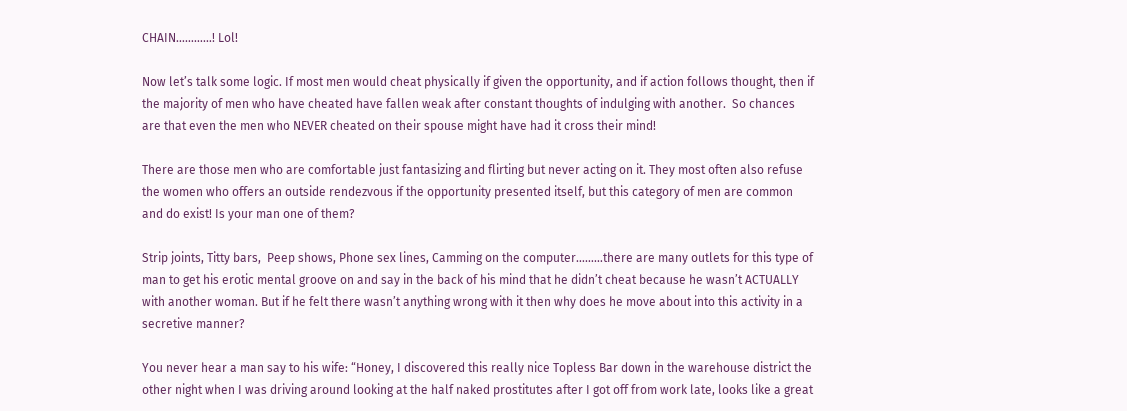CHAIN…………! Lol!

Now let’s talk some logic. If most men would cheat physically if given the opportunity, and if action follows thought, then if the majority of men who have cheated have fallen weak after constant thoughts of indulging with another.  So chances are that even the men who NEVER cheated on their spouse might have had it cross their mind!

There are those men who are comfortable just fantasizing and flirting but never acting on it. They most often also refuse the women who offers an outside rendezvous if the opportunity presented itself, but this category of men are common and do exist! Is your man one of them?

Strip joints, Titty bars,  Peep shows, Phone sex lines, Camming on the computer………there are many outlets for this type of man to get his erotic mental groove on and say in the back of his mind that he didn’t cheat because he wasn’t ACTUALLY with another woman. But if he felt there wasn’t anything wrong with it then why does he move about into this activity in a secretive manner?

You never hear a man say to his wife: “Honey, I discovered this really nice Topless Bar down in the warehouse district the other night when I was driving around looking at the half naked prostitutes after I got off from work late, looks like a great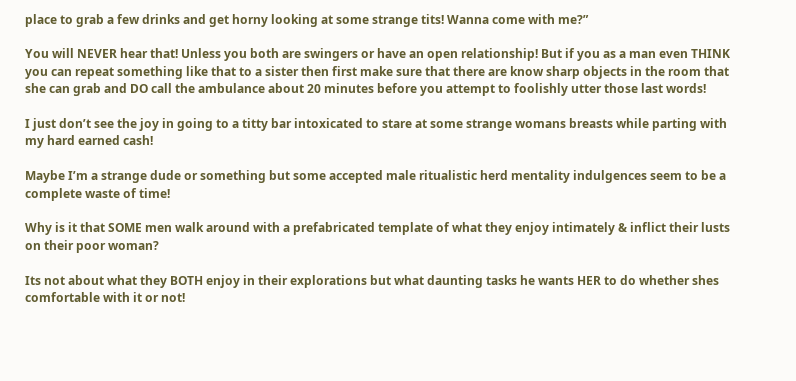place to grab a few drinks and get horny looking at some strange tits! Wanna come with me?”

You will NEVER hear that! Unless you both are swingers or have an open relationship! But if you as a man even THINK you can repeat something like that to a sister then first make sure that there are know sharp objects in the room that she can grab and DO call the ambulance about 20 minutes before you attempt to foolishly utter those last words!

I just don’t see the joy in going to a titty bar intoxicated to stare at some strange womans breasts while parting with my hard earned cash!

Maybe I’m a strange dude or something but some accepted male ritualistic herd mentality indulgences seem to be a complete waste of time!

Why is it that SOME men walk around with a prefabricated template of what they enjoy intimately & inflict their lusts on their poor woman?

Its not about what they BOTH enjoy in their explorations but what daunting tasks he wants HER to do whether shes comfortable with it or not!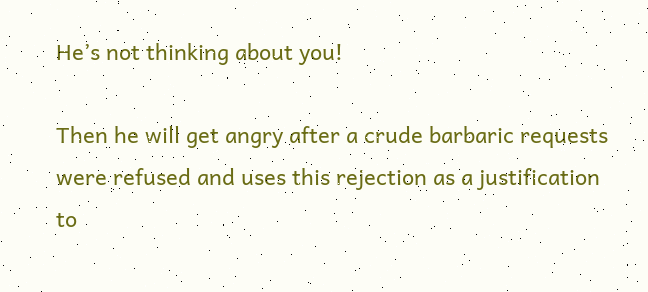He’s not thinking about you!

Then he will get angry after a crude barbaric requests were refused and uses this rejection as a justification to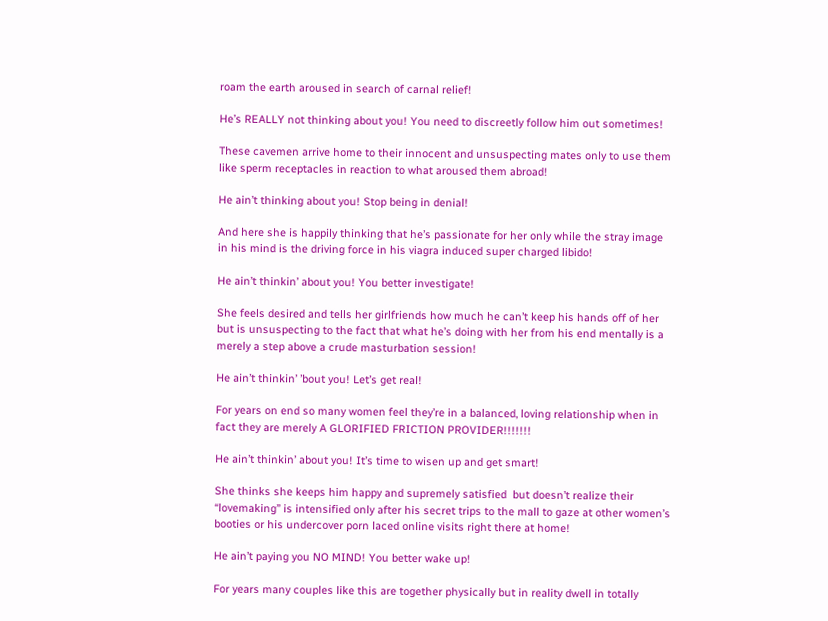roam the earth aroused in search of carnal relief!

He’s REALLY not thinking about you! You need to discreetly follow him out sometimes!

These cavemen arrive home to their innocent and unsuspecting mates only to use them like sperm receptacles in reaction to what aroused them abroad!

He ain’t thinking about you! Stop being in denial!

And here she is happily thinking that he’s passionate for her only while the stray image in his mind is the driving force in his viagra induced super charged libido!

He ain’t thinkin’ about you! You better investigate!

She feels desired and tells her girlfriends how much he can’t keep his hands off of her but is unsuspecting to the fact that what he’s doing with her from his end mentally is a merely a step above a crude masturbation session!

He ain’t thinkin’ ’bout you! Let’s get real!

For years on end so many women feel they’re in a balanced, loving relationship when in fact they are merely A GLORIFIED FRICTION PROVIDER!!!!!!!

He ain’t thinkin’ about you! It’s time to wisen up and get smart!

She thinks she keeps him happy and supremely satisfied  but doesn’t realize their “lovemaking” is intensified only after his secret trips to the mall to gaze at other women’s booties or his undercover porn laced online visits right there at home!

He ain’t paying you NO MIND! You better wake up!

For years many couples like this are together physically but in reality dwell in totally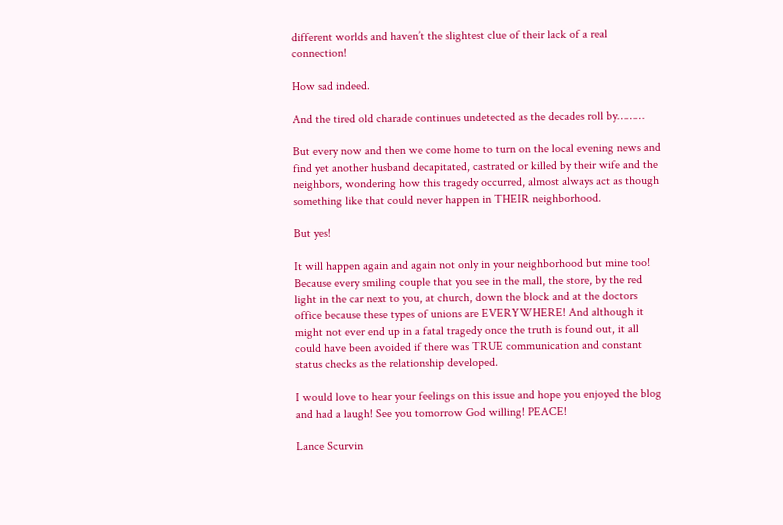different worlds and haven’t the slightest clue of their lack of a real connection!

How sad indeed.

And the tired old charade continues undetected as the decades roll by………

But every now and then we come home to turn on the local evening news and find yet another husband decapitated, castrated or killed by their wife and the neighbors, wondering how this tragedy occurred, almost always act as though something like that could never happen in THEIR neighborhood.

But yes!

It will happen again and again not only in your neighborhood but mine too! Because every smiling couple that you see in the mall, the store, by the red light in the car next to you, at church, down the block and at the doctors office because these types of unions are EVERYWHERE! And although it might not ever end up in a fatal tragedy once the truth is found out, it all could have been avoided if there was TRUE communication and constant status checks as the relationship developed.

I would love to hear your feelings on this issue and hope you enjoyed the blog and had a laugh! See you tomorrow God willing! PEACE!

Lance Scurvin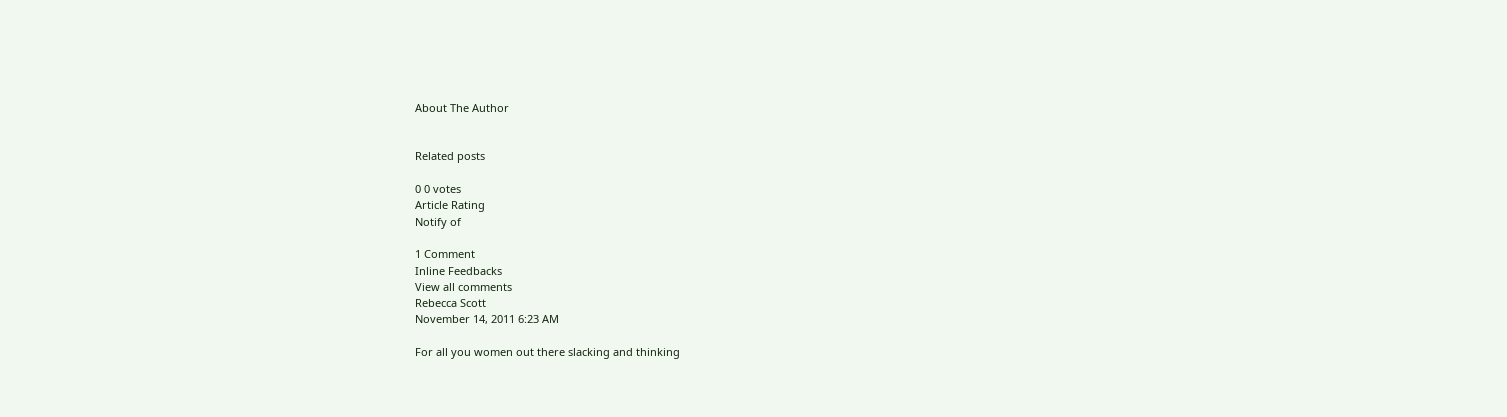About The Author


Related posts

0 0 votes
Article Rating
Notify of

1 Comment
Inline Feedbacks
View all comments
Rebecca Scott
November 14, 2011 6:23 AM

For all you women out there slacking and thinking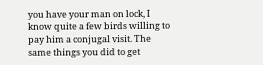you have your man on lock, I know quite a few birds willing to pay him a conjugal visit. The same things you did to get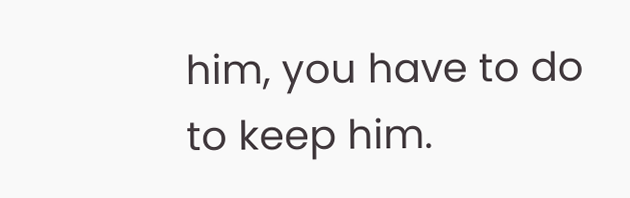him, you have to do to keep him.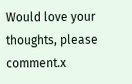Would love your thoughts, please comment.x